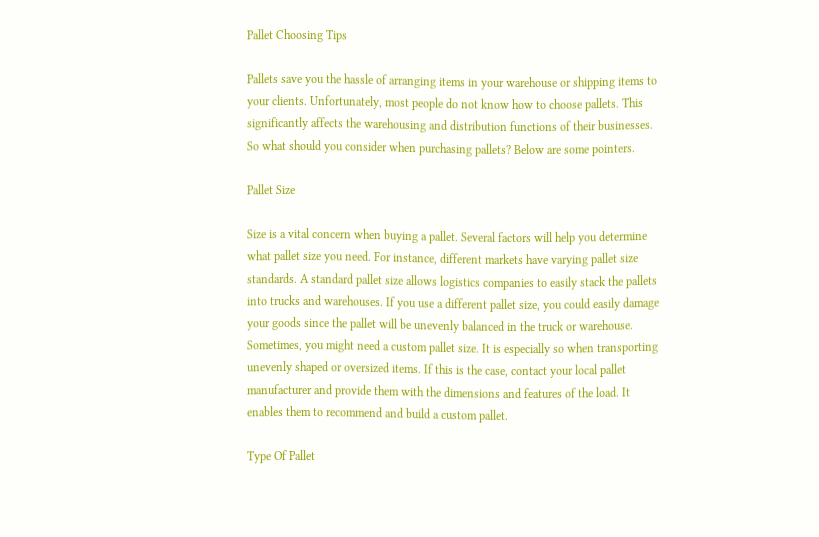Pallet Choosing Tips

Pallets save you the hassle of arranging items in your warehouse or shipping items to your clients. Unfortunately, most people do not know how to choose pallets. This significantly affects the warehousing and distribution functions of their businesses. So what should you consider when purchasing pallets? Below are some pointers.

Pallet Size

Size is a vital concern when buying a pallet. Several factors will help you determine what pallet size you need. For instance, different markets have varying pallet size standards. A standard pallet size allows logistics companies to easily stack the pallets into trucks and warehouses. If you use a different pallet size, you could easily damage your goods since the pallet will be unevenly balanced in the truck or warehouse. Sometimes, you might need a custom pallet size. It is especially so when transporting unevenly shaped or oversized items. If this is the case, contact your local pallet manufacturer and provide them with the dimensions and features of the load. It enables them to recommend and build a custom pallet.

Type Of Pallet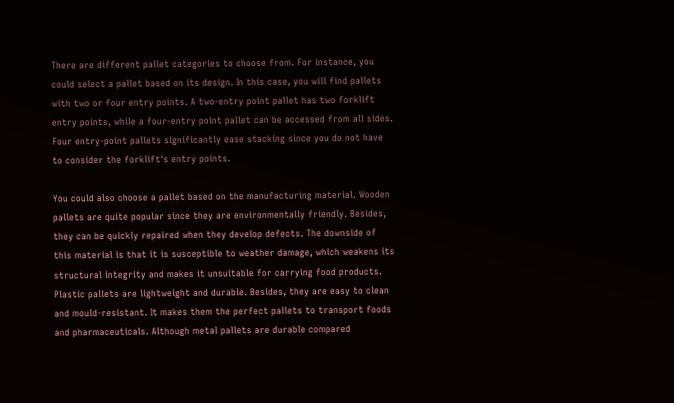There are different pallet categories to choose from. For instance, you could select a pallet based on its design. In this case, you will find pallets with two or four entry points. A two-entry point pallet has two forklift entry points, while a four-entry point pallet can be accessed from all sides. Four entry-point pallets significantly ease stacking since you do not have to consider the forklift's entry points.

You could also choose a pallet based on the manufacturing material. Wooden pallets are quite popular since they are environmentally friendly. Besides, they can be quickly repaired when they develop defects. The downside of this material is that it is susceptible to weather damage, which weakens its structural integrity and makes it unsuitable for carrying food products. Plastic pallets are lightweight and durable. Besides, they are easy to clean and mould-resistant. It makes them the perfect pallets to transport foods and pharmaceuticals. Although metal pallets are durable compared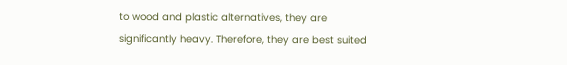to wood and plastic alternatives, they are significantly heavy. Therefore, they are best suited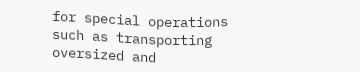for special operations such as transporting oversized and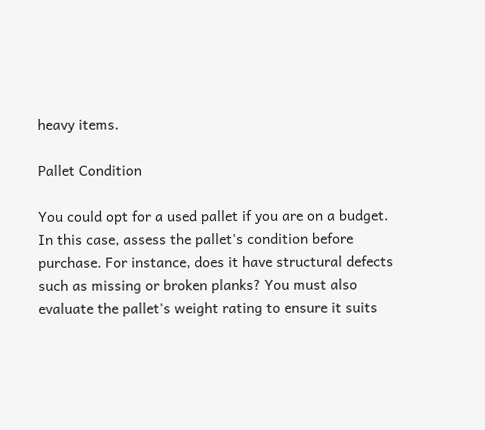heavy items.

Pallet Condition

You could opt for a used pallet if you are on a budget. In this case, assess the pallet's condition before purchase. For instance, does it have structural defects such as missing or broken planks? You must also evaluate the pallet's weight rating to ensure it suits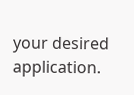your desired application.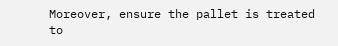Moreover, ensure the pallet is treated to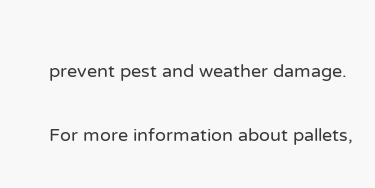prevent pest and weather damage.

For more information about pallets,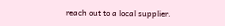reach out to a local supplier.